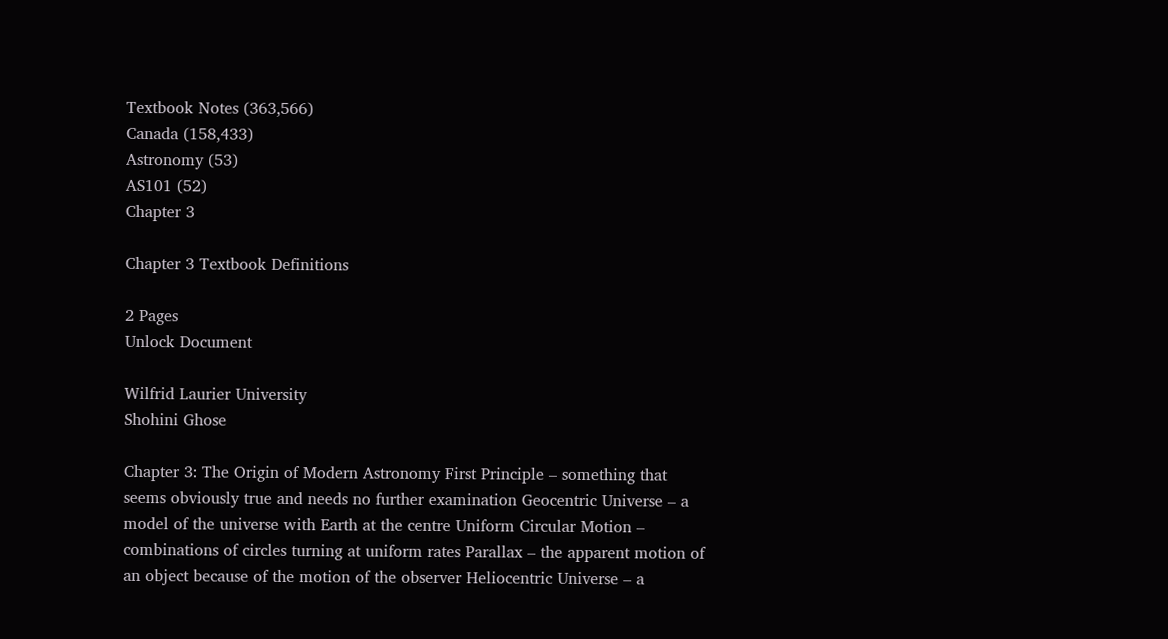Textbook Notes (363,566)
Canada (158,433)
Astronomy (53)
AS101 (52)
Chapter 3

Chapter 3 Textbook Definitions

2 Pages
Unlock Document

Wilfrid Laurier University
Shohini Ghose

Chapter 3: The Origin of Modern Astronomy First Principle – something that seems obviously true and needs no further examination Geocentric Universe – a model of the universe with Earth at the centre Uniform Circular Motion – combinations of circles turning at uniform rates Parallax – the apparent motion of an object because of the motion of the observer Heliocentric Universe – a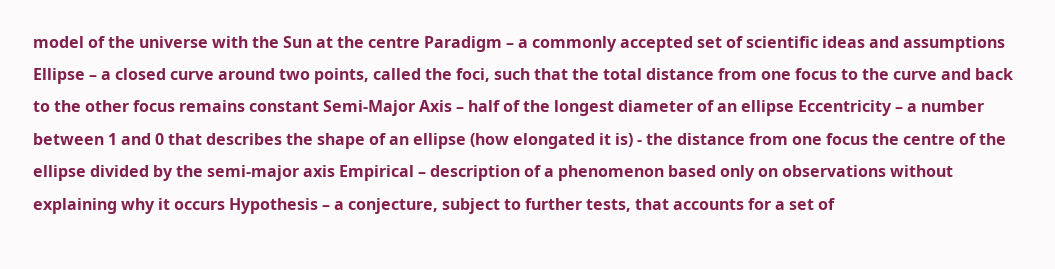model of the universe with the Sun at the centre Paradigm – a commonly accepted set of scientific ideas and assumptions Ellipse – a closed curve around two points, called the foci, such that the total distance from one focus to the curve and back to the other focus remains constant Semi-Major Axis – half of the longest diameter of an ellipse Eccentricity – a number between 1 and 0 that describes the shape of an ellipse (how elongated it is) - the distance from one focus the centre of the ellipse divided by the semi-major axis Empirical – description of a phenomenon based only on observations without explaining why it occurs Hypothesis – a conjecture, subject to further tests, that accounts for a set of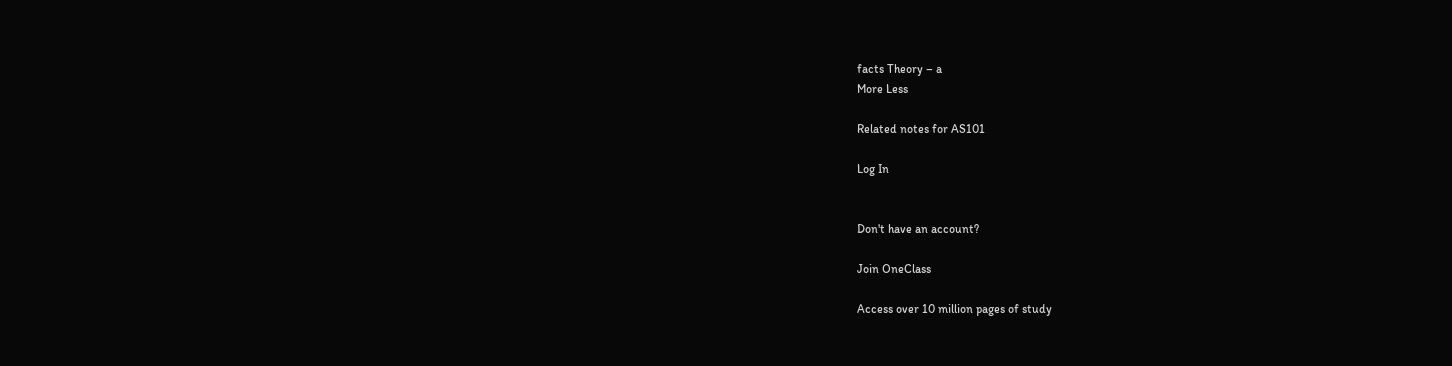facts Theory – a
More Less

Related notes for AS101

Log In


Don't have an account?

Join OneClass

Access over 10 million pages of study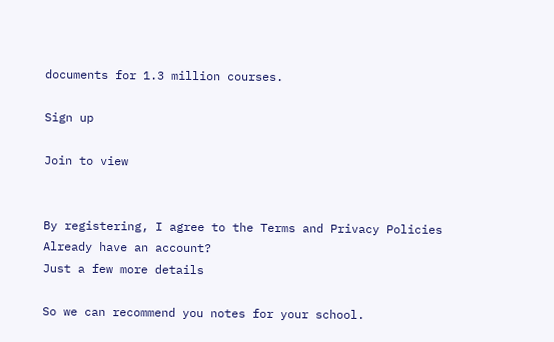documents for 1.3 million courses.

Sign up

Join to view


By registering, I agree to the Terms and Privacy Policies
Already have an account?
Just a few more details

So we can recommend you notes for your school.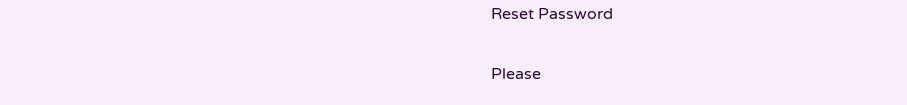Reset Password

Please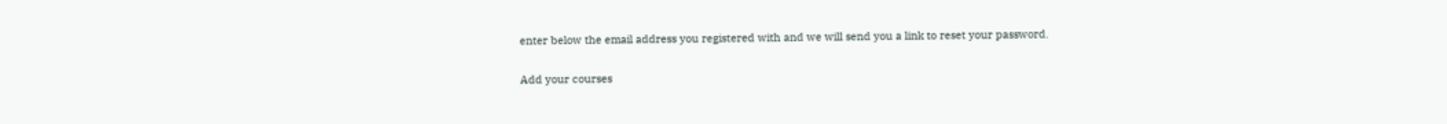enter below the email address you registered with and we will send you a link to reset your password.

Add your courses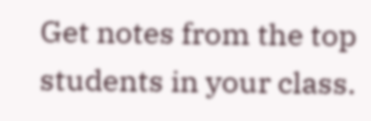Get notes from the top students in your class.